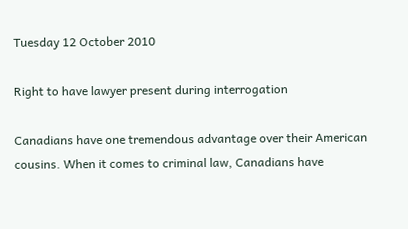Tuesday 12 October 2010

Right to have lawyer present during interrogation

Canadians have one tremendous advantage over their American cousins. When it comes to criminal law, Canadians have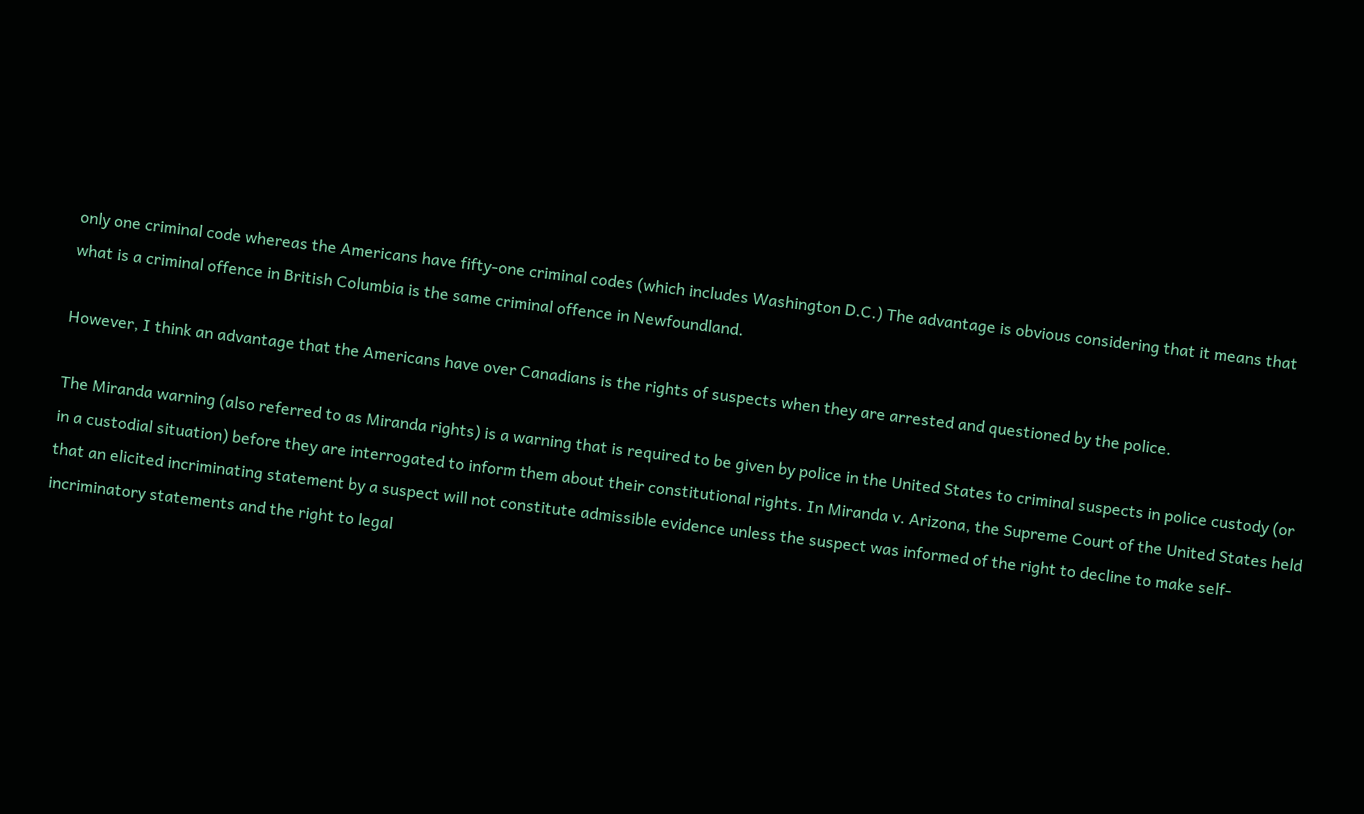only one criminal code whereas the Americans have fifty-one criminal codes (which includes Washington D.C.) The advantage is obvious considering that it means that what is a criminal offence in British Columbia is the same criminal offence in Newfoundland.

However, I think an advantage that the Americans have over Canadians is the rights of suspects when they are arrested and questioned by the police.

The Miranda warning (also referred to as Miranda rights) is a warning that is required to be given by police in the United States to criminal suspects in police custody (or in a custodial situation) before they are interrogated to inform them about their constitutional rights. In Miranda v. Arizona, the Supreme Court of the United States held that an elicited incriminating statement by a suspect will not constitute admissible evidence unless the suspect was informed of the right to decline to make self-incriminatory statements and the right to legal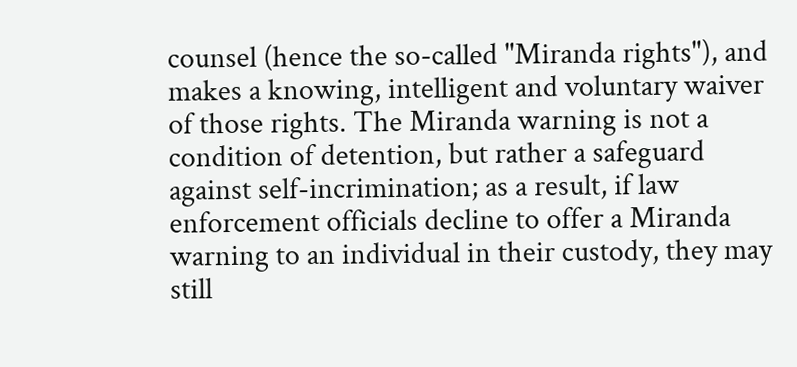counsel (hence the so-called "Miranda rights"), and makes a knowing, intelligent and voluntary waiver of those rights. The Miranda warning is not a condition of detention, but rather a safeguard against self-incrimination; as a result, if law enforcement officials decline to offer a Miranda warning to an individual in their custody, they may still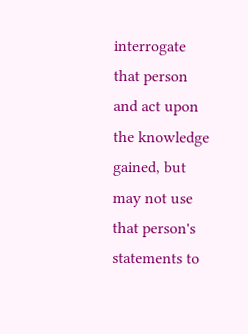interrogate that person and act upon the knowledge gained, but may not use that person's statements to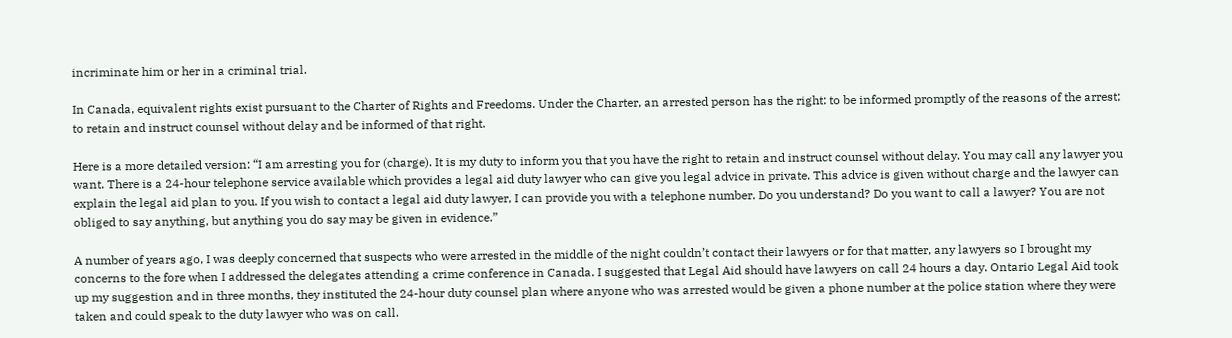incriminate him or her in a criminal trial.

In Canada, equivalent rights exist pursuant to the Charter of Rights and Freedoms. Under the Charter, an arrested person has the right: to be informed promptly of the reasons of the arrest; to retain and instruct counsel without delay and be informed of that right.

Here is a more detailed version: “I am arresting you for (charge). It is my duty to inform you that you have the right to retain and instruct counsel without delay. You may call any lawyer you want. There is a 24-hour telephone service available which provides a legal aid duty lawyer who can give you legal advice in private. This advice is given without charge and the lawyer can explain the legal aid plan to you. If you wish to contact a legal aid duty lawyer, I can provide you with a telephone number. Do you understand? Do you want to call a lawyer? You are not obliged to say anything, but anything you do say may be given in evidence.”

A number of years ago, I was deeply concerned that suspects who were arrested in the middle of the night couldn’t contact their lawyers or for that matter, any lawyers so I brought my concerns to the fore when I addressed the delegates attending a crime conference in Canada. I suggested that Legal Aid should have lawyers on call 24 hours a day. Ontario Legal Aid took up my suggestion and in three months, they instituted the 24-hour duty counsel plan where anyone who was arrested would be given a phone number at the police station where they were taken and could speak to the duty lawyer who was on call.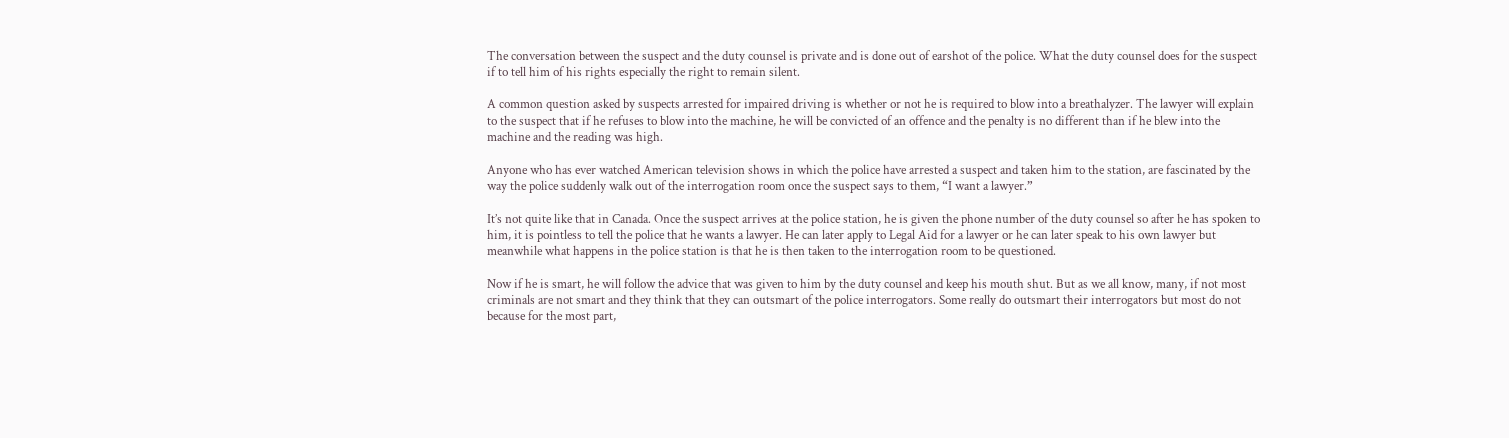The conversation between the suspect and the duty counsel is private and is done out of earshot of the police. What the duty counsel does for the suspect if to tell him of his rights especially the right to remain silent.

A common question asked by suspects arrested for impaired driving is whether or not he is required to blow into a breathalyzer. The lawyer will explain to the suspect that if he refuses to blow into the machine, he will be convicted of an offence and the penalty is no different than if he blew into the machine and the reading was high.

Anyone who has ever watched American television shows in which the police have arrested a suspect and taken him to the station, are fascinated by the way the police suddenly walk out of the interrogation room once the suspect says to them, “I want a lawyer.”

It’s not quite like that in Canada. Once the suspect arrives at the police station, he is given the phone number of the duty counsel so after he has spoken to him, it is pointless to tell the police that he wants a lawyer. He can later apply to Legal Aid for a lawyer or he can later speak to his own lawyer but meanwhile what happens in the police station is that he is then taken to the interrogation room to be questioned.

Now if he is smart, he will follow the advice that was given to him by the duty counsel and keep his mouth shut. But as we all know, many, if not most criminals are not smart and they think that they can outsmart of the police interrogators. Some really do outsmart their interrogators but most do not because for the most part,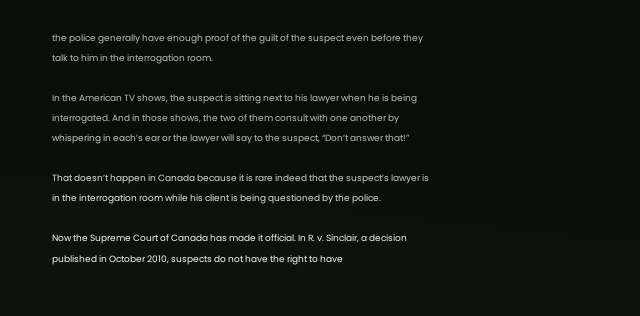the police generally have enough proof of the guilt of the suspect even before they talk to him in the interrogation room.

In the American TV shows, the suspect is sitting next to his lawyer when he is being interrogated. And in those shows, the two of them consult with one another by whispering in each’s ear or the lawyer will say to the suspect, “Don’t answer that!”

That doesn’t happen in Canada because it is rare indeed that the suspect’s lawyer is in the interrogation room while his client is being questioned by the police.

Now the Supreme Court of Canada has made it official. In R. v. Sinclair, a decision published in October 2010, suspects do not have the right to have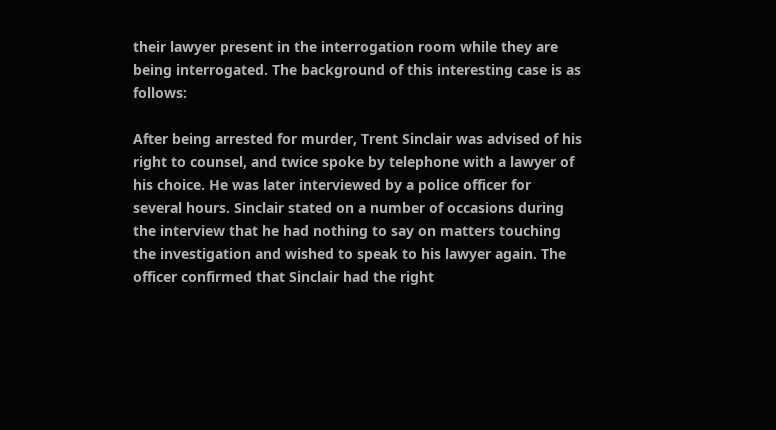their lawyer present in the interrogation room while they are being interrogated. The background of this interesting case is as follows:

After being arrested for murder, Trent Sinclair was advised of his right to counsel, and twice spoke by telephone with a lawyer of his choice. He was later interviewed by a police officer for several hours. Sinclair stated on a number of occasions during the interview that he had nothing to say on matters touching the investigation and wished to speak to his lawyer again. The officer confirmed that Sinclair had the right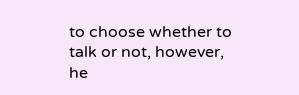to choose whether to talk or not, however, he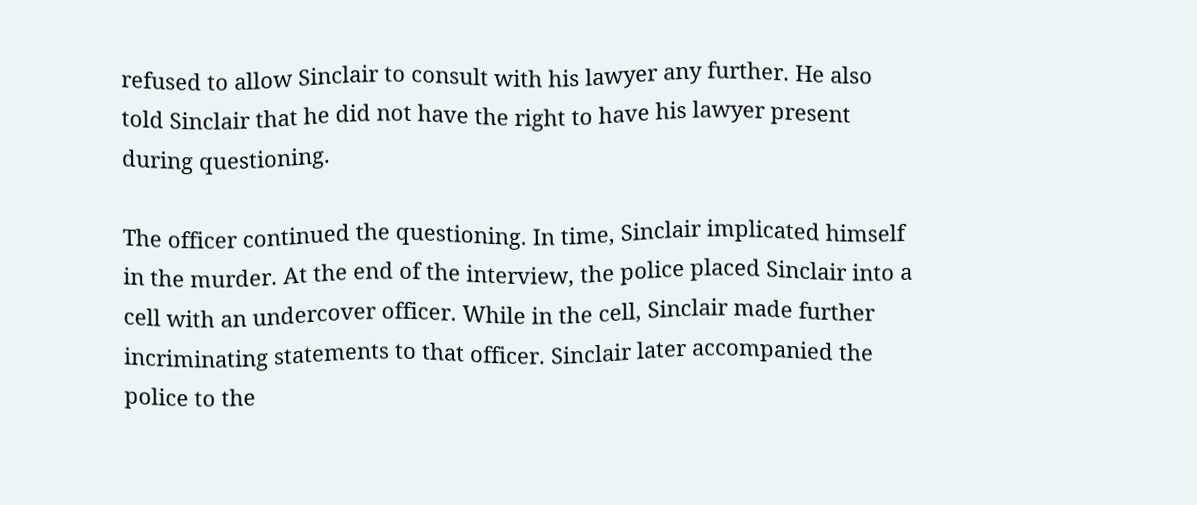refused to allow Sinclair to consult with his lawyer any further. He also told Sinclair that he did not have the right to have his lawyer present during questioning.

The officer continued the questioning. In time, Sinclair implicated himself in the murder. At the end of the interview, the police placed Sinclair into a cell with an undercover officer. While in the cell, Sinclair made further incriminating statements to that officer. Sinclair later accompanied the police to the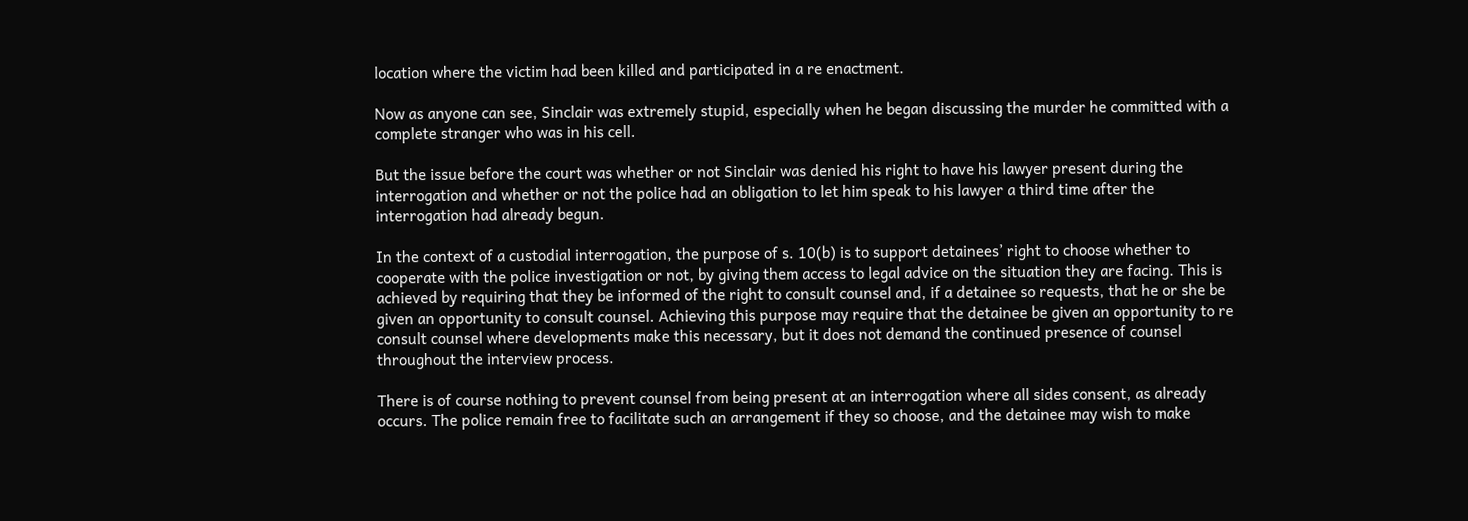location where the victim had been killed and participated in a re enactment.

Now as anyone can see, Sinclair was extremely stupid, especially when he began discussing the murder he committed with a complete stranger who was in his cell.

But the issue before the court was whether or not Sinclair was denied his right to have his lawyer present during the interrogation and whether or not the police had an obligation to let him speak to his lawyer a third time after the interrogation had already begun.

In the context of a custodial interrogation, the purpose of s. 10(b) is to support detainees’ right to choose whether to cooperate with the police investigation or not, by giving them access to legal advice on the situation they are facing. This is achieved by requiring that they be informed of the right to consult counsel and, if a detainee so requests, that he or she be given an opportunity to consult counsel. Achieving this purpose may require that the detainee be given an opportunity to re consult counsel where developments make this necessary, but it does not demand the continued presence of counsel throughout the interview process.

There is of course nothing to prevent counsel from being present at an interrogation where all sides consent, as already occurs. The police remain free to facilitate such an arrangement if they so choose, and the detainee may wish to make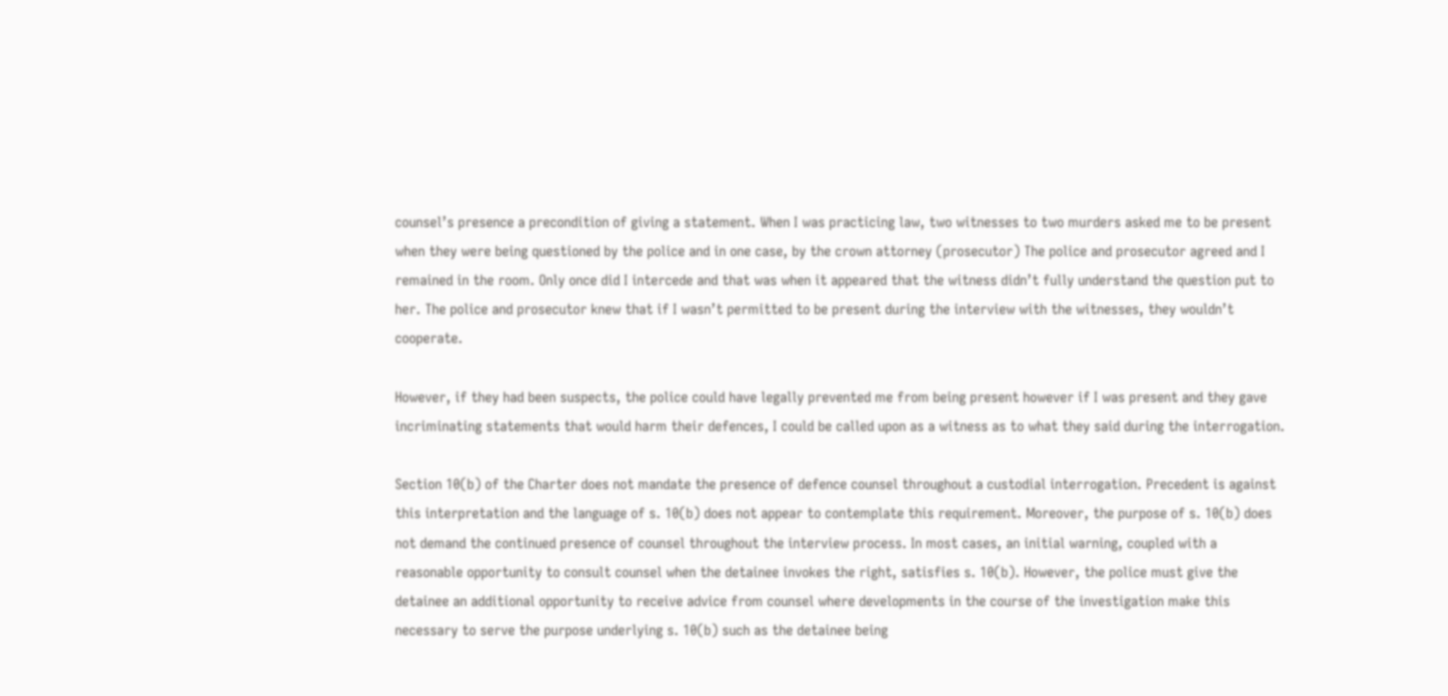counsel’s presence a precondition of giving a statement. When I was practicing law, two witnesses to two murders asked me to be present when they were being questioned by the police and in one case, by the crown attorney (prosecutor) The police and prosecutor agreed and I remained in the room. Only once did I intercede and that was when it appeared that the witness didn’t fully understand the question put to her. The police and prosecutor knew that if I wasn’t permitted to be present during the interview with the witnesses, they wouldn’t cooperate.

However, if they had been suspects, the police could have legally prevented me from being present however if I was present and they gave incriminating statements that would harm their defences, I could be called upon as a witness as to what they said during the interrogation.

Section 10(b) of the Charter does not mandate the presence of defence counsel throughout a custodial interrogation. Precedent is against this interpretation and the language of s. 10(b) does not appear to contemplate this requirement. Moreover, the purpose of s. 10(b) does not demand the continued presence of counsel throughout the interview process. In most cases, an initial warning, coupled with a reasonable opportunity to consult counsel when the detainee invokes the right, satisfies s. 10(b). However, the police must give the detainee an additional opportunity to receive advice from counsel where developments in the course of the investigation make this necessary to serve the purpose underlying s. 10(b) such as the detainee being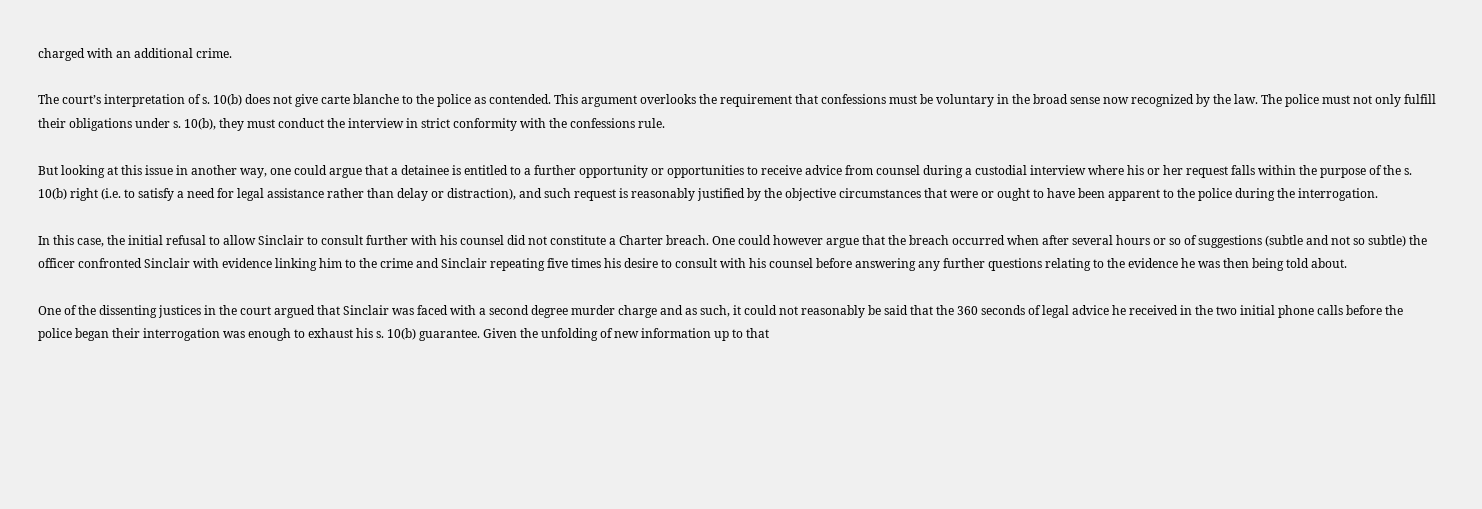charged with an additional crime.

The court’s interpretation of s. 10(b) does not give carte blanche to the police as contended. This argument overlooks the requirement that confessions must be voluntary in the broad sense now recognized by the law. The police must not only fulfill their obligations under s. 10(b), they must conduct the interview in strict conformity with the confessions rule.

But looking at this issue in another way, one could argue that a detainee is entitled to a further opportunity or opportunities to receive advice from counsel during a custodial interview where his or her request falls within the purpose of the s. 10(b) right (i.e. to satisfy a need for legal assistance rather than delay or distraction), and such request is reasonably justified by the objective circumstances that were or ought to have been apparent to the police during the interrogation.

In this case, the initial refusal to allow Sinclair to consult further with his counsel did not constitute a Charter breach. One could however argue that the breach occurred when after several hours or so of suggestions (subtle and not so subtle) the officer confronted Sinclair with evidence linking him to the crime and Sinclair repeating five times his desire to consult with his counsel before answering any further questions relating to the evidence he was then being told about.

One of the dissenting justices in the court argued that Sinclair was faced with a second degree murder charge and as such, it could not reasonably be said that the 360 seconds of legal advice he received in the two initial phone calls before the police began their interrogation was enough to exhaust his s. 10(b) guarantee. Given the unfolding of new information up to that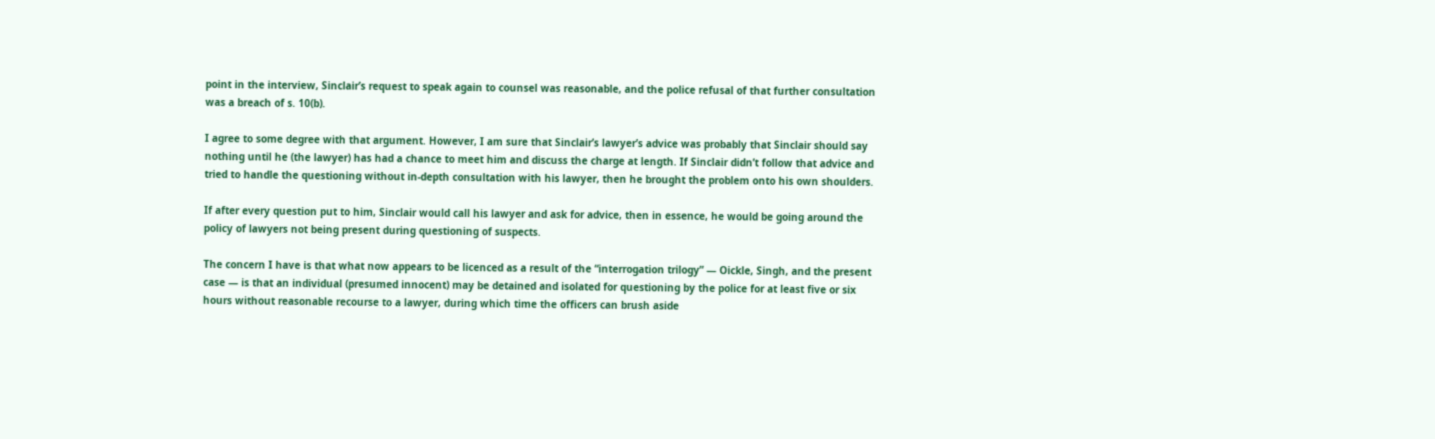point in the interview, Sinclair’s request to speak again to counsel was reasonable, and the police refusal of that further consultation was a breach of s. 10(b).

I agree to some degree with that argument. However, I am sure that Sinclair’s lawyer’s advice was probably that Sinclair should say nothing until he (the lawyer) has had a chance to meet him and discuss the charge at length. If Sinclair didn’t follow that advice and tried to handle the questioning without in-depth consultation with his lawyer, then he brought the problem onto his own shoulders.

If after every question put to him, Sinclair would call his lawyer and ask for advice, then in essence, he would be going around the policy of lawyers not being present during questioning of suspects.

The concern I have is that what now appears to be licenced as a result of the “interrogation trilogy” — Oickle, Singh, and the present case — is that an individual (presumed innocent) may be detained and isolated for questioning by the police for at least five or six hours without reasonable recourse to a lawyer, during which time the officers can brush aside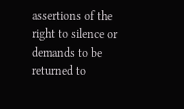assertions of the right to silence or demands to be returned to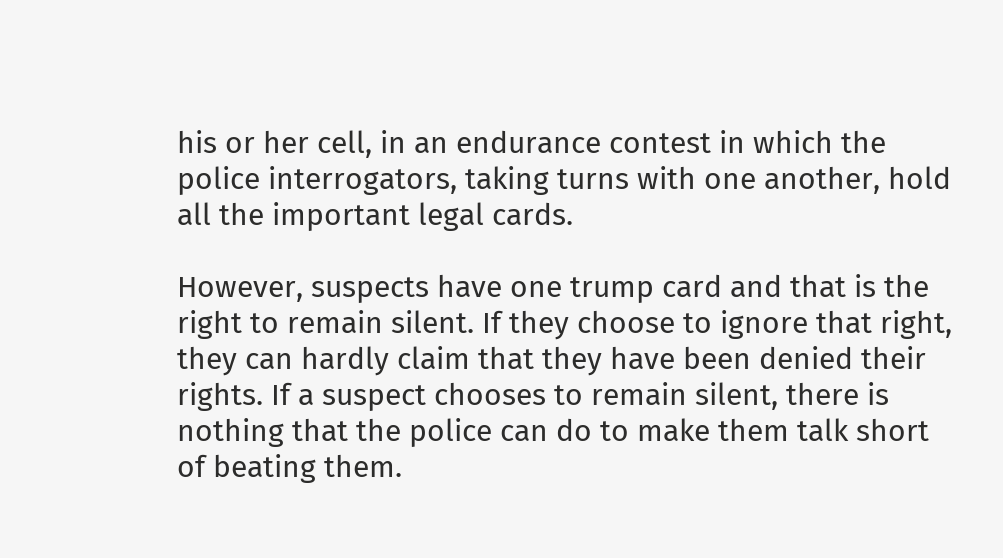his or her cell, in an endurance contest in which the police interrogators, taking turns with one another, hold all the important legal cards.

However, suspects have one trump card and that is the right to remain silent. If they choose to ignore that right, they can hardly claim that they have been denied their rights. If a suspect chooses to remain silent, there is nothing that the police can do to make them talk short of beating them.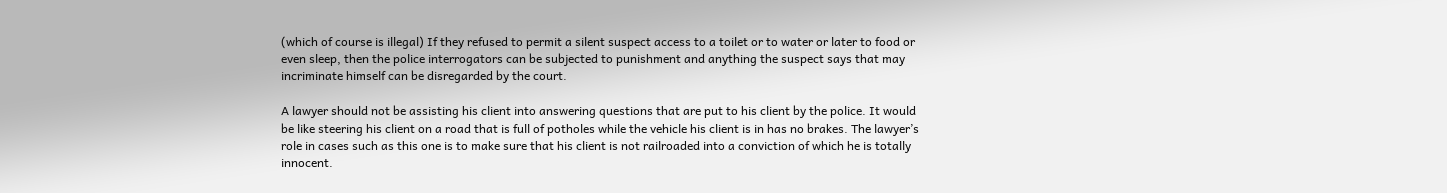(which of course is illegal) If they refused to permit a silent suspect access to a toilet or to water or later to food or even sleep, then the police interrogators can be subjected to punishment and anything the suspect says that may incriminate himself can be disregarded by the court.

A lawyer should not be assisting his client into answering questions that are put to his client by the police. It would be like steering his client on a road that is full of potholes while the vehicle his client is in has no brakes. The lawyer’s role in cases such as this one is to make sure that his client is not railroaded into a conviction of which he is totally innocent.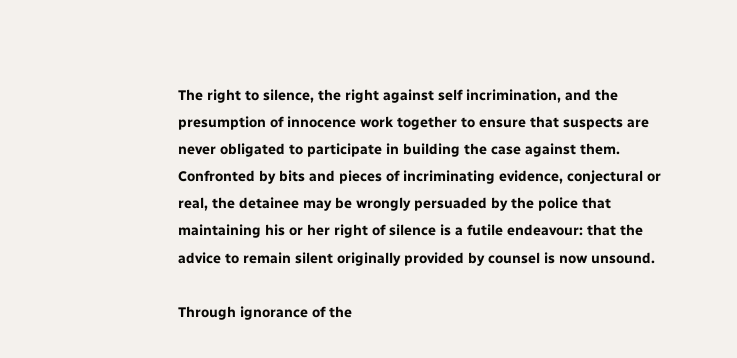The right to silence, the right against self incrimination, and the presumption of innocence work together to ensure that suspects are never obligated to participate in building the case against them. Confronted by bits and pieces of incriminating evidence, conjectural or real, the detainee may be wrongly persuaded by the police that maintaining his or her right of silence is a futile endeavour: that the advice to remain silent originally provided by counsel is now unsound.

Through ignorance of the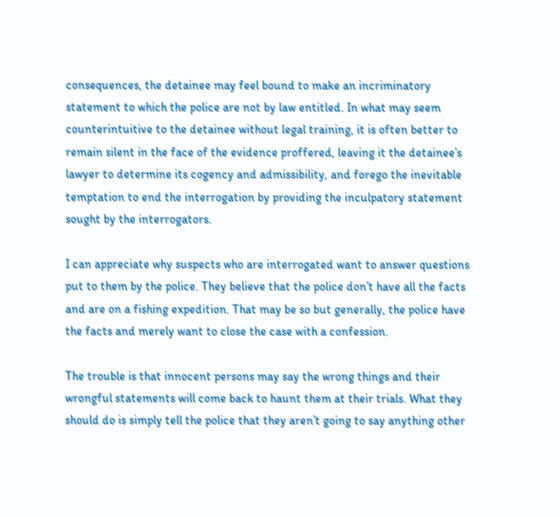consequences, the detainee may feel bound to make an incriminatory statement to which the police are not by law entitled. In what may seem counterintuitive to the detainee without legal training, it is often better to remain silent in the face of the evidence proffered, leaving it the detainee’s lawyer to determine its cogency and admissibility, and forego the inevitable temptation to end the interrogation by providing the inculpatory statement sought by the interrogators.

I can appreciate why suspects who are interrogated want to answer questions put to them by the police. They believe that the police don’t have all the facts and are on a fishing expedition. That may be so but generally, the police have the facts and merely want to close the case with a confession.

The trouble is that innocent persons may say the wrong things and their wrongful statements will come back to haunt them at their trials. What they should do is simply tell the police that they aren’t going to say anything other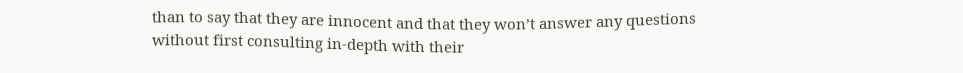than to say that they are innocent and that they won’t answer any questions without first consulting in-depth with their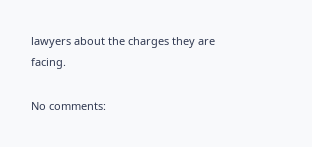lawyers about the charges they are facing.

No comments: